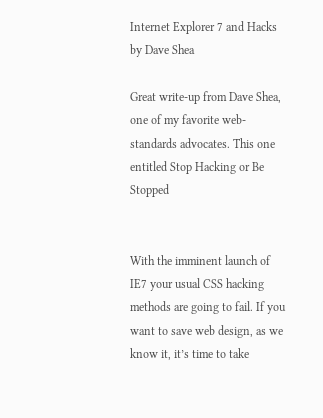Internet Explorer 7 and Hacks by Dave Shea

Great write-up from Dave Shea, one of my favorite web-standards advocates. This one entitled Stop Hacking or Be Stopped


With the imminent launch of IE7 your usual CSS hacking methods are going to fail. If you want to save web design, as we know it, it’s time to take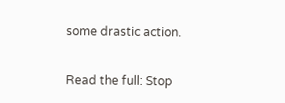some drastic action.

Read the full: Stop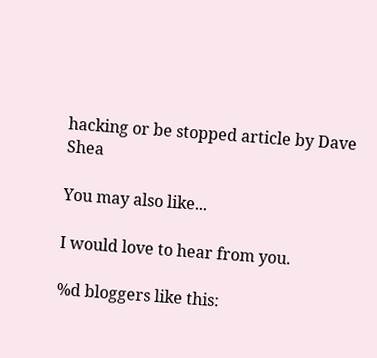hacking or be stopped article by Dave Shea

You may also like...

I would love to hear from you.

%d bloggers like this: